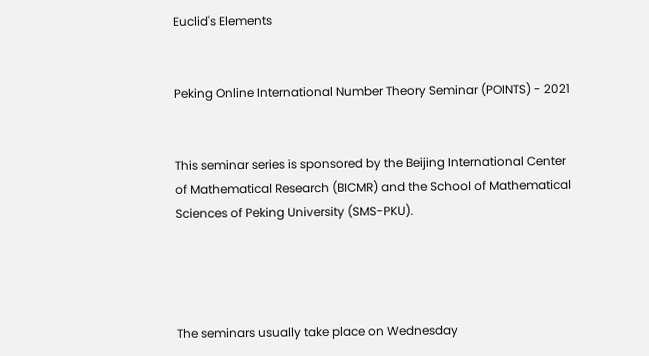Euclid's Elements


Peking Online International Number Theory Seminar (POINTS) - 2021


This seminar series is sponsored by the Beijing International Center of Mathematical Research (BICMR) and the School of Mathematical Sciences of Peking University (SMS-PKU).




The seminars usually take place on Wednesday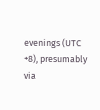evenings (UTC +8), presumably via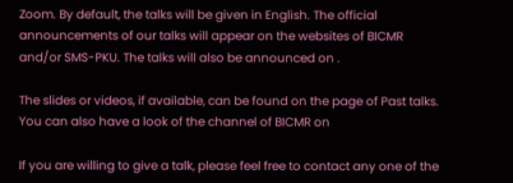Zoom. By default, the talks will be given in English. The official announcements of our talks will appear on the websites of BICMR and/or SMS-PKU. The talks will also be announced on .

The slides or videos, if available, can be found on the page of Past talks. You can also have a look of the channel of BICMR on

If you are willing to give a talk, please feel free to contact any one of the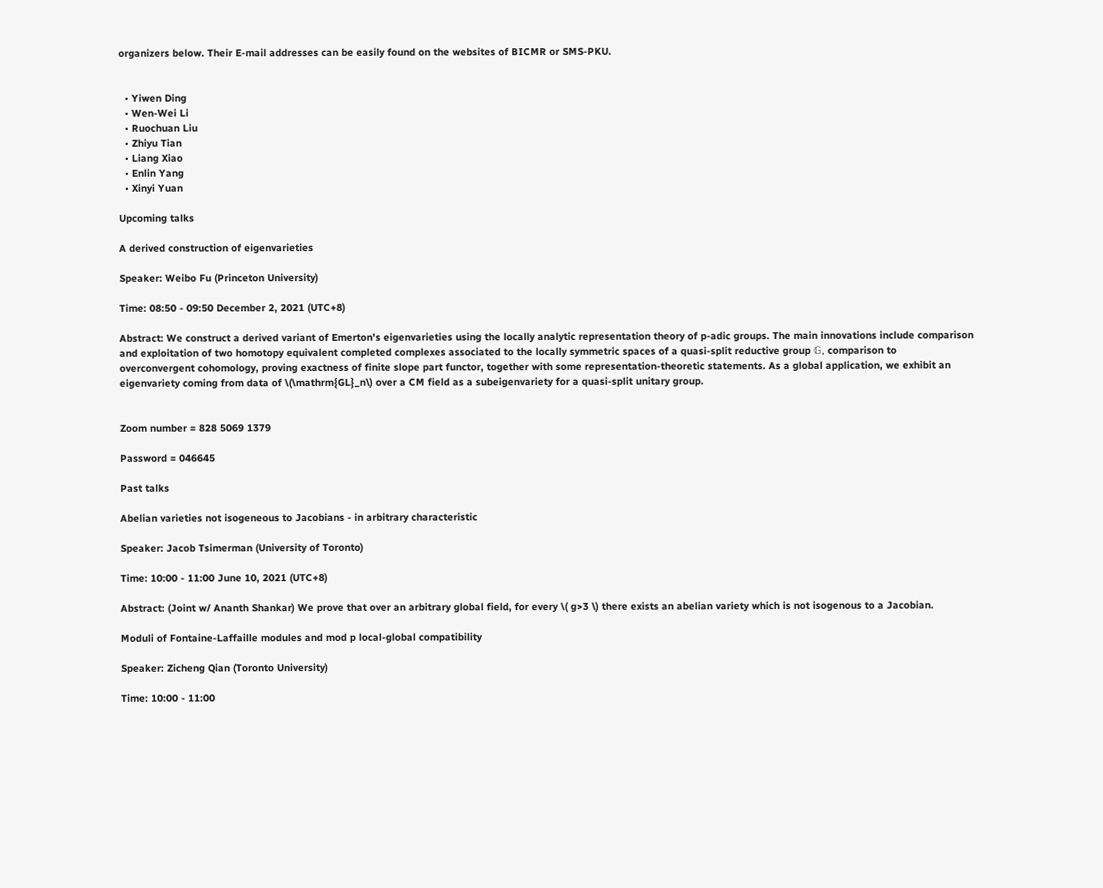organizers below. Their E-mail addresses can be easily found on the websites of BICMR or SMS-PKU.


  • Yiwen Ding
  • Wen-Wei Li
  • Ruochuan Liu
  • Zhiyu Tian
  • Liang Xiao
  • Enlin Yang
  • Xinyi Yuan

Upcoming talks

A derived construction of eigenvarieties

Speaker: Weibo Fu (Princeton University)

Time: 08:50 - 09:50 December 2, 2021 (UTC+8)

Abstract: We construct a derived variant of Emerton's eigenvarieties using the locally analytic representation theory of p-adic groups. The main innovations include comparison and exploitation of two homotopy equivalent completed complexes associated to the locally symmetric spaces of a quasi-split reductive group 𝔾, comparison to overconvergent cohomology, proving exactness of finite slope part functor, together with some representation-theoretic statements. As a global application, we exhibit an eigenvariety coming from data of \(\mathrm{GL}_n\) over a CM field as a subeigenvariety for a quasi-split unitary group.


Zoom number = 828 5069 1379

Password = 046645

Past talks

Abelian varieties not isogeneous to Jacobians - in arbitrary characteristic

Speaker: Jacob Tsimerman (University of Toronto)

Time: 10:00 - 11:00 June 10, 2021 (UTC+8)

Abstract: (Joint w/ Ananth Shankar) We prove that over an arbitrary global field, for every \( g>3 \) there exists an abelian variety which is not isogenous to a Jacobian.

Moduli of Fontaine-Laffaille modules and mod p local-global compatibility

Speaker: Zicheng Qian (Toronto University)

Time: 10:00 - 11:00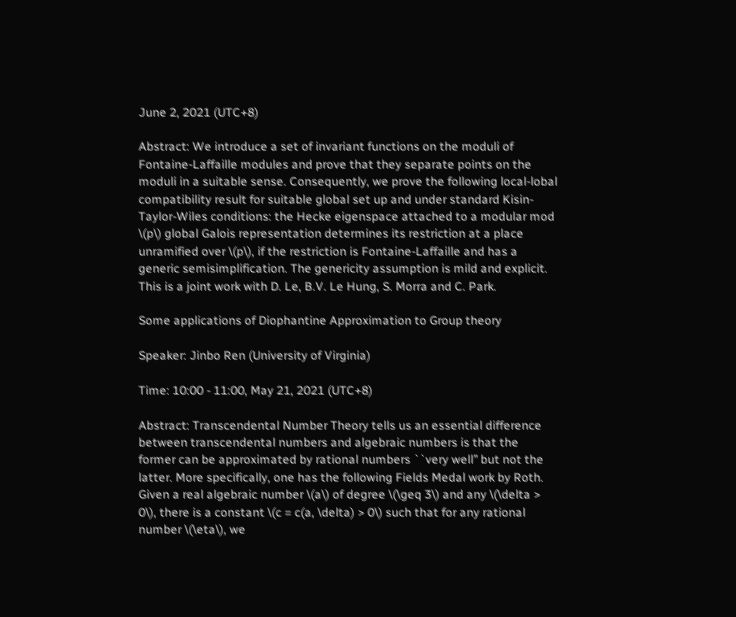June 2, 2021 (UTC+8)

Abstract: We introduce a set of invariant functions on the moduli of Fontaine-Laffaille modules and prove that they separate points on the moduli in a suitable sense. Consequently, we prove the following local-lobal compatibility result for suitable global set up and under standard Kisin-Taylor-Wiles conditions: the Hecke eigenspace attached to a modular mod \(p\) global Galois representation determines its restriction at a place unramified over \(p\), if the restriction is Fontaine-Laffaille and has a generic semisimplification. The genericity assumption is mild and explicit. This is a joint work with D. Le, B.V. Le Hung, S. Morra and C. Park.

Some applications of Diophantine Approximation to Group theory

Speaker: Jinbo Ren (University of Virginia)

Time: 10:00 - 11:00, May 21, 2021 (UTC+8)

Abstract: Transcendental Number Theory tells us an essential difference between transcendental numbers and algebraic numbers is that the former can be approximated by rational numbers ``very well’’ but not the latter. More specifically, one has the following Fields Medal work by Roth. Given a real algebraic number \(a\) of degree \(\geq 3\) and any \(\delta > 0\), there is a constant \(c = c(a, \delta) > 0\) such that for any rational number \(\eta\), we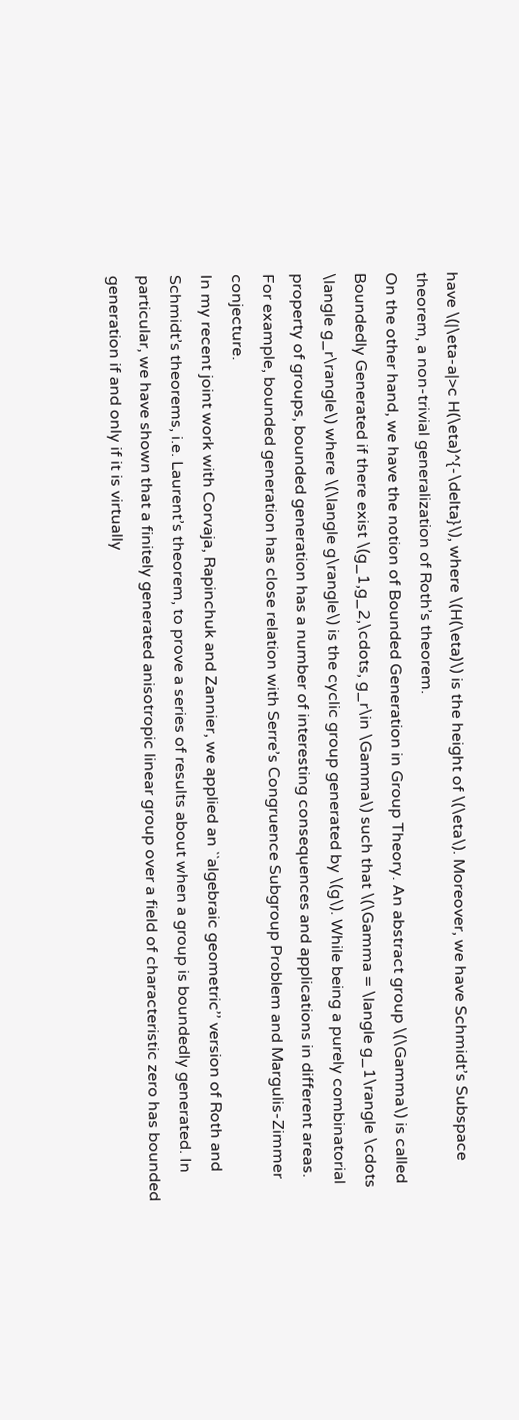have \(|\eta-a|>c H(\eta)^{-\delta}\), where \(H(\eta)\) is the height of \(\eta\). Moreover, we have Schmidt’s Subspace theorem, a non-trivial generalization of Roth’s theorem.
On the other hand, we have the notion of Bounded Generation in Group Theory. An abstract group \(\Gamma\) is called Boundedly Generated if there exist \(g_1,g_2,\cdots, g_r\in \Gamma\) such that \(\Gamma = \langle g_1\rangle \cdots \langle g_r\rangle\) where \(\langle g\rangle\) is the cyclic group generated by \(g\). While being a purely combinatorial property of groups, bounded generation has a number of interesting consequences and applications in different areas. For example, bounded generation has close relation with Serre’s Congruence Subgroup Problem and Margulis-Zimmer conjecture.
In my recent joint work with Corvaja, Rapinchuk and Zannier, we applied an ``algebraic geometric’’ version of Roth and Schmidt’s theorems, i.e. Laurent’s theorem, to prove a series of results about when a group is boundedly generated. In particular, we have shown that a finitely generated anisotropic linear group over a field of characteristic zero has bounded generation if and only if it is virtually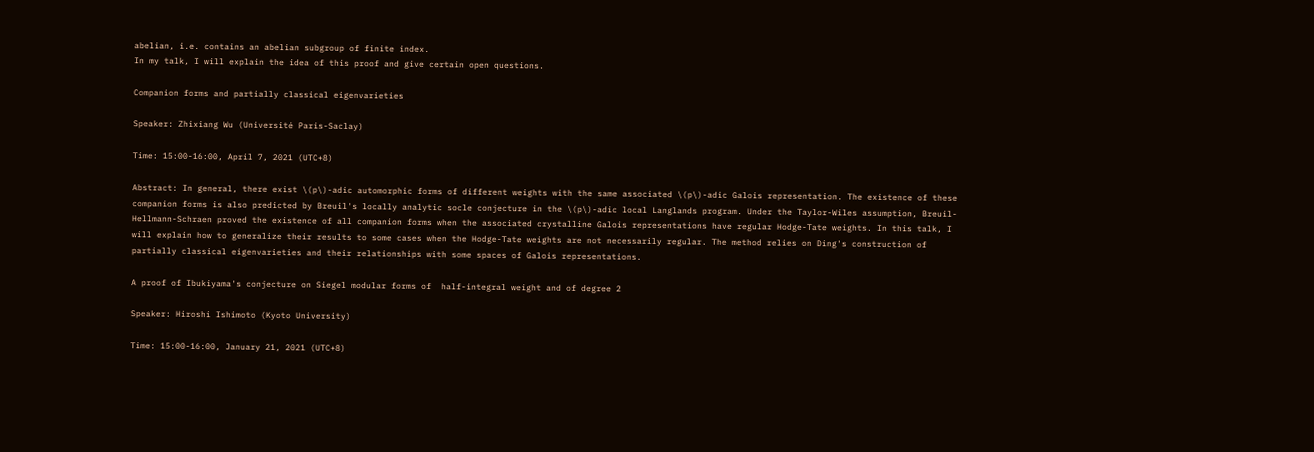abelian, i.e. contains an abelian subgroup of finite index.
In my talk, I will explain the idea of this proof and give certain open questions.

Companion forms and partially classical eigenvarieties

Speaker: Zhixiang Wu (Université Paris-Saclay)

Time: 15:00-16:00, April 7, 2021 (UTC+8)

Abstract: In general, there exist \(p\)-adic automorphic forms of different weights with the same associated \(p\)-adic Galois representation. The existence of these companion forms is also predicted by Breuil's locally analytic socle conjecture in the \(p\)-adic local Langlands program. Under the Taylor-Wiles assumption, Breuil-Hellmann-Schraen proved the existence of all companion forms when the associated crystalline Galois representations have regular Hodge-Tate weights. In this talk, I will explain how to generalize their results to some cases when the Hodge-Tate weights are not necessarily regular. The method relies on Ding's construction of partially classical eigenvarieties and their relationships with some spaces of Galois representations.

A proof of Ibukiyama's conjecture on Siegel modular forms of  half-integral weight and of degree 2

Speaker: Hiroshi Ishimoto (Kyoto University)

Time: 15:00-16:00, January 21, 2021 (UTC+8)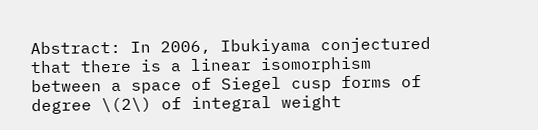Abstract: In 2006, Ibukiyama conjectured that there is a linear isomorphism between a space of Siegel cusp forms of degree \(2\) of integral weight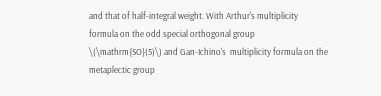and that of half-integral weight. With Arthur's multiplicity  formula on the odd special orthogonal group \(\mathrm{SO}(5)\) and Gan-Ichino's  multiplicity formula on the metaplectic group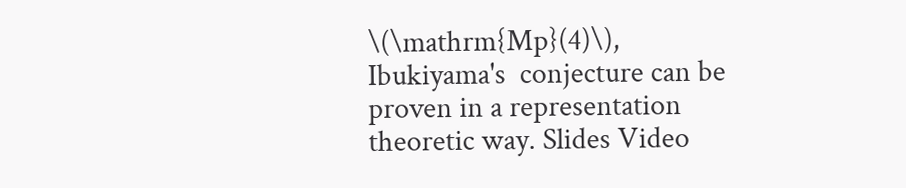\(\mathrm{Mp}(4)\), Ibukiyama's  conjecture can be proven in a representation theoretic way. Slides Video